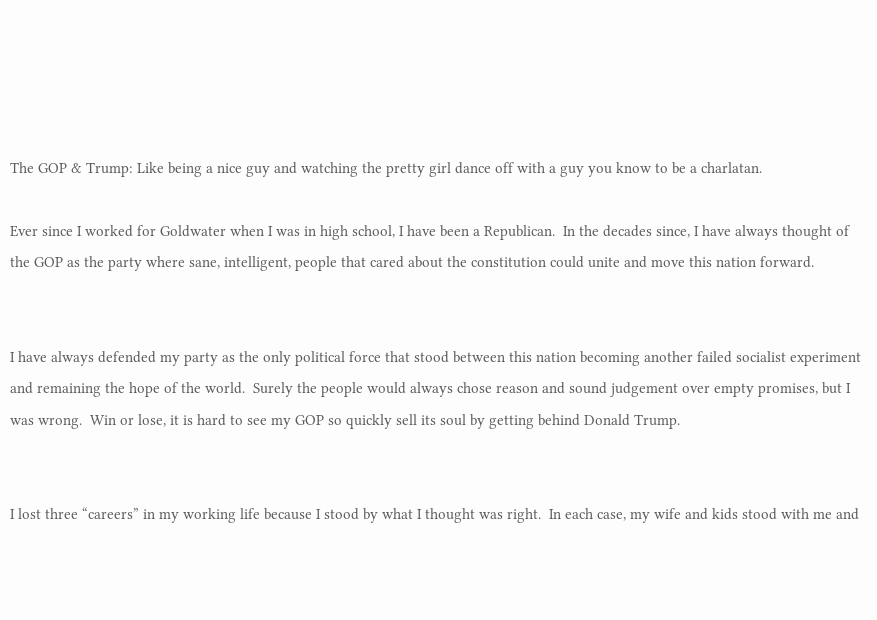The GOP & Trump: Like being a nice guy and watching the pretty girl dance off with a guy you know to be a charlatan.

Ever since I worked for Goldwater when I was in high school, I have been a Republican.  In the decades since, I have always thought of the GOP as the party where sane, intelligent, people that cared about the constitution could unite and move this nation forward.


I have always defended my party as the only political force that stood between this nation becoming another failed socialist experiment and remaining the hope of the world.  Surely the people would always chose reason and sound judgement over empty promises, but I was wrong.  Win or lose, it is hard to see my GOP so quickly sell its soul by getting behind Donald Trump.


I lost three “careers” in my working life because I stood by what I thought was right.  In each case, my wife and kids stood with me and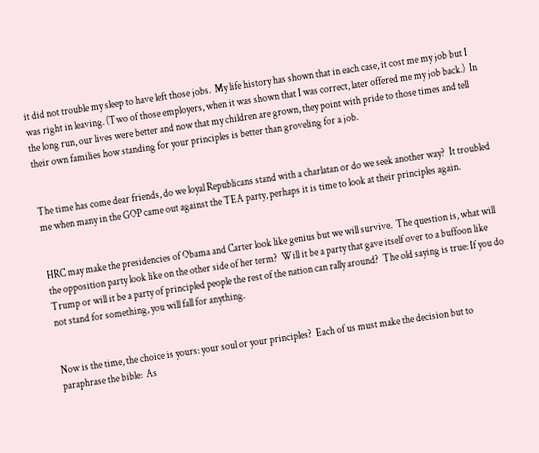it did not trouble my sleep to have left those jobs.  My life history has shown that in each case, it cost me my job but I was right in leaving. (Two of those employers, when it was shown that I was correct, later offered me my job back.)  In the long run, our lives were better and now that my children are grown, they point with pride to those times and tell their own families how standing for your principles is better than groveling for a job.


The time has come dear friends, do we loyal Republicans stand with a charlatan or do we seek another way?  It troubled me when many in the GOP came out against the TEA party, perhaps it is time to look at their principles again.


HRC may make the presidencies of Obama and Carter look like genius but we will survive.  The question is, what will the opposition party look like on the other side of her term?  Will it be a party that gave itself over to a buffoon like Trump or will it be a party of principled people the rest of the nation can rally around?  The old saying is true: If you do not stand for something, you will fall for anything.


Now is the time, the choice is yours: your soul or your principles?  Each of us must make the decision but to paraphrase the bible:  As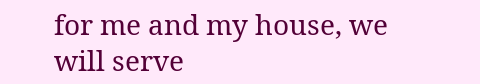for me and my house, we will serve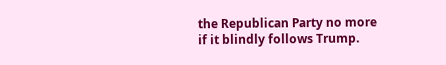the Republican Party no more if it blindly follows Trump.